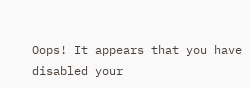Oops! It appears that you have disabled your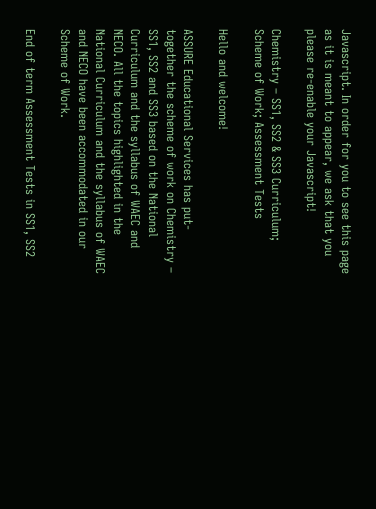Javascript. In order for you to see this page as it is meant to appear, we ask that you please re-enable your Javascript!

Chemistry – SS1, SS2 & SS3 Curriculum; Scheme of Work; Assessment Tests

Hello and welcome!

ASSURE Educational Services has put-together the scheme of work on Chemistry – SS1, SS2 and SS3 based on the National Curriculum and the syllabus of WAEC and NECO. All the topics highlighted in the National Curriculum and the syllabus of WAEC and NECO have been accommodated in our Scheme of Work.

End of term Assessment Tests in SS1, SS2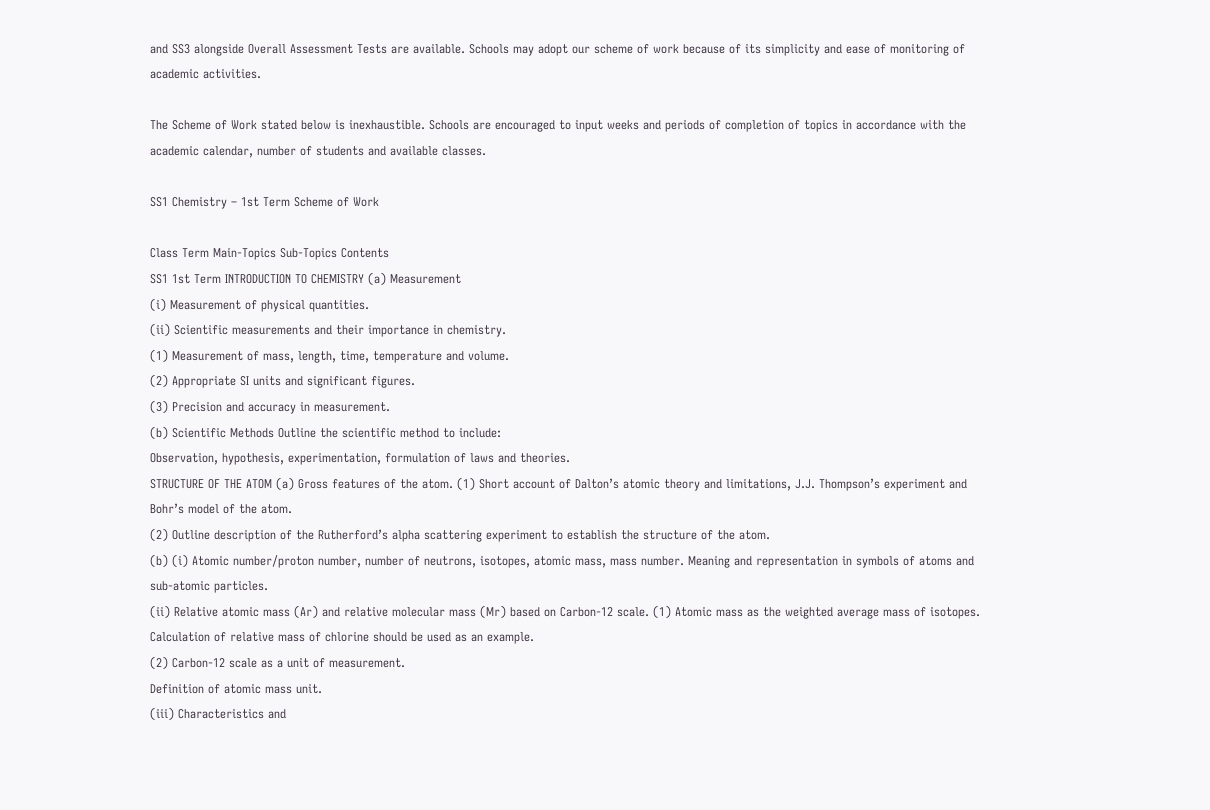and SS3 alongside Overall Assessment Tests are available. Schools may adopt our scheme of work because of its simplicity and ease of monitoring of academic activities.

The Scheme of Work stated below is inexhaustible. Schools are encouraged to input weeks and periods of completion of topics in accordance with the academic calendar, number of students and available classes.

SS1 Chemistry – 1st Term Scheme of Work

Class Term Main-Topics Sub-Topics Contents
SS1 1st Term INTRODUCTION TO CHEMISTRY (a) Measurement
(i) Measurement of physical quantities.
(ii) Scientific measurements and their importance in chemistry.
(1) Measurement of mass, length, time, temperature and volume.
(2) Appropriate SI units and significant figures.
(3) Precision and accuracy in measurement.
(b) Scientific Methods Outline the scientific method to include:
Observation, hypothesis, experimentation, formulation of laws and theories.
STRUCTURE OF THE ATOM (a) Gross features of the atom. (1) Short account of Dalton’s atomic theory and limitations, J.J. Thompson’s experiment and Bohr’s model of the atom.
(2) Outline description of the Rutherford’s alpha scattering experiment to establish the structure of the atom.
(b) (i) Atomic number/proton number, number of neutrons, isotopes, atomic mass, mass number. Meaning and representation in symbols of atoms and sub-atomic particles.
(ii) Relative atomic mass (Ar) and relative molecular mass (Mr) based on Carbon-12 scale. (1) Atomic mass as the weighted average mass of isotopes. Calculation of relative mass of chlorine should be used as an example.
(2) Carbon-12 scale as a unit of measurement.
Definition of atomic mass unit.
(iii) Characteristics and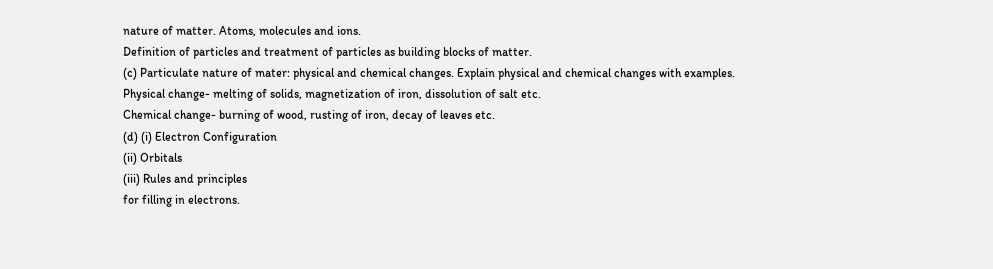nature of matter. Atoms, molecules and ions.
Definition of particles and treatment of particles as building blocks of matter.
(c) Particulate nature of mater: physical and chemical changes. Explain physical and chemical changes with examples.
Physical change- melting of solids, magnetization of iron, dissolution of salt etc.
Chemical change- burning of wood, rusting of iron, decay of leaves etc.
(d) (i) Electron Configuration
(ii) Orbitals
(iii) Rules and principles
for filling in electrons.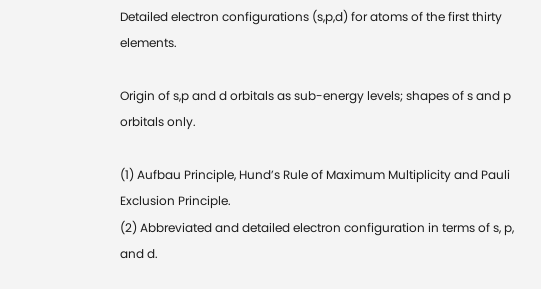Detailed electron configurations (s,p,d) for atoms of the first thirty elements.

Origin of s,p and d orbitals as sub-energy levels; shapes of s and p orbitals only.

(1) Aufbau Principle, Hund’s Rule of Maximum Multiplicity and Pauli Exclusion Principle.
(2) Abbreviated and detailed electron configuration in terms of s, p, and d.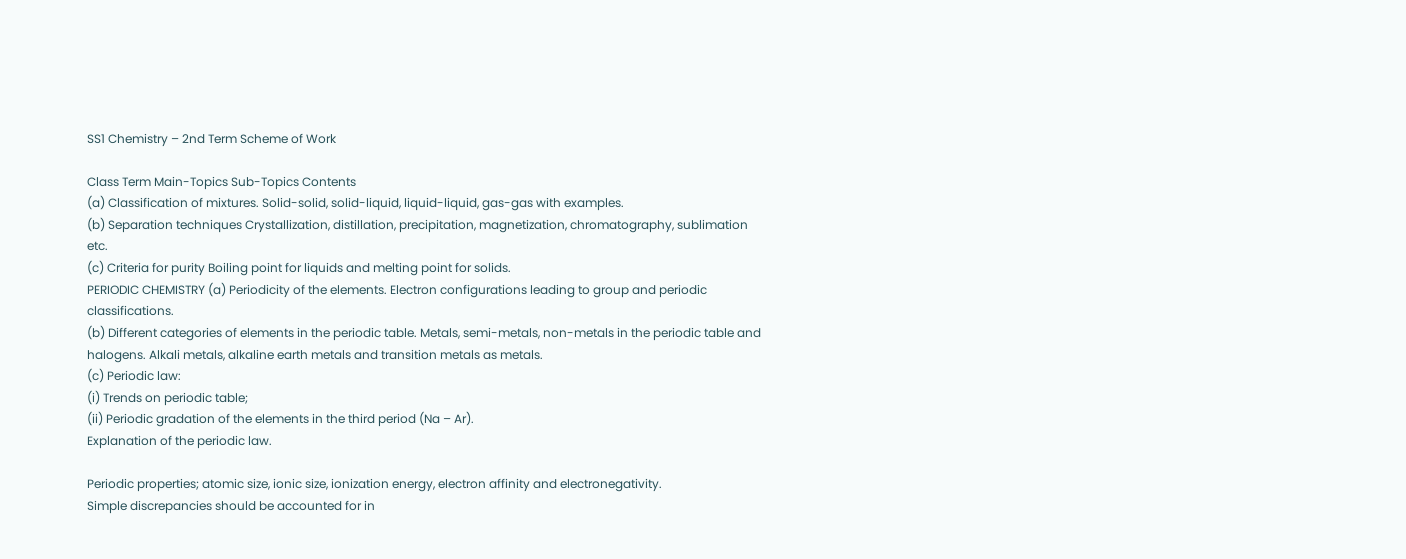SS1 Chemistry – 2nd Term Scheme of Work

Class Term Main-Topics Sub-Topics Contents
(a) Classification of mixtures. Solid-solid, solid-liquid, liquid-liquid, gas-gas with examples.
(b) Separation techniques Crystallization, distillation, precipitation, magnetization, chromatography, sublimation etc.
(c) Criteria for purity Boiling point for liquids and melting point for solids.
PERIODIC CHEMISTRY (a) Periodicity of the elements. Electron configurations leading to group and periodic classifications.
(b) Different categories of elements in the periodic table. Metals, semi-metals, non-metals in the periodic table and halogens. Alkali metals, alkaline earth metals and transition metals as metals.
(c) Periodic law:
(i) Trends on periodic table;
(ii) Periodic gradation of the elements in the third period (Na – Ar).
Explanation of the periodic law.

Periodic properties; atomic size, ionic size, ionization energy, electron affinity and electronegativity.
Simple discrepancies should be accounted for in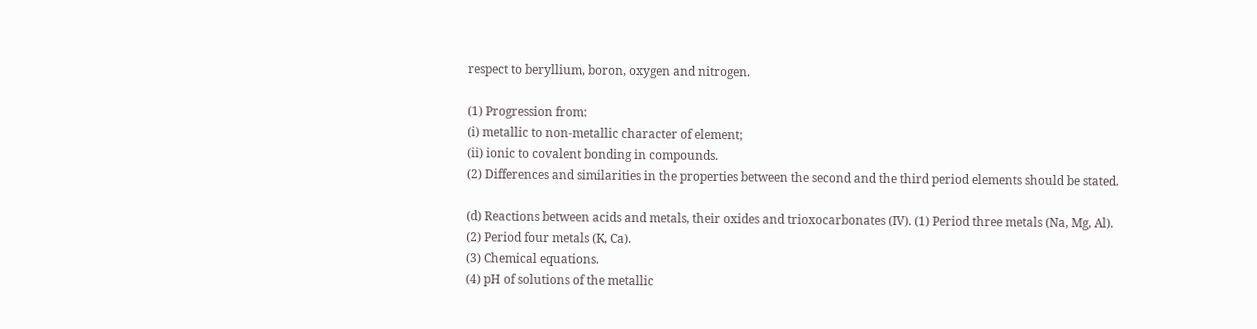respect to beryllium, boron, oxygen and nitrogen.

(1) Progression from:
(i) metallic to non-metallic character of element;
(ii) ionic to covalent bonding in compounds.
(2) Differences and similarities in the properties between the second and the third period elements should be stated.

(d) Reactions between acids and metals, their oxides and trioxocarbonates (IV). (1) Period three metals (Na, Mg, Al).
(2) Period four metals (K, Ca).
(3) Chemical equations.
(4) pH of solutions of the metallic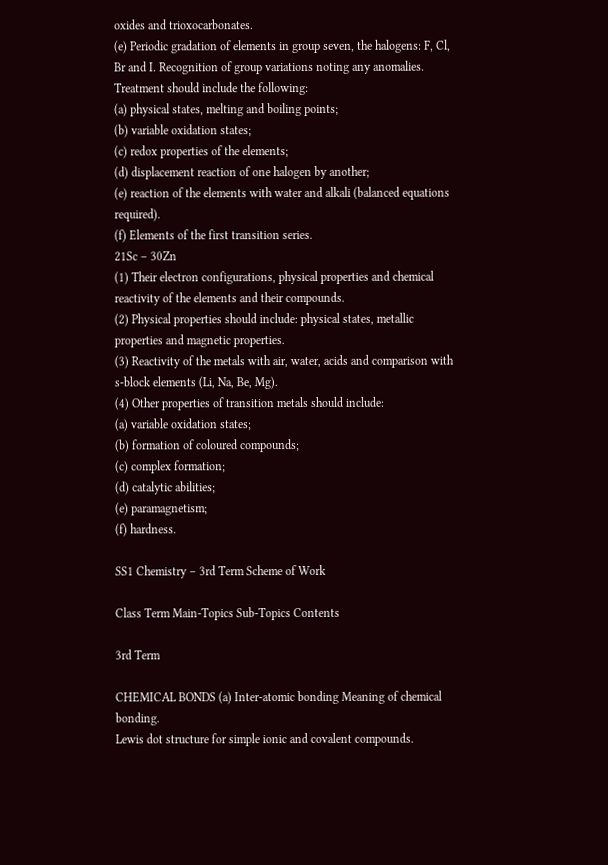oxides and trioxocarbonates.
(e) Periodic gradation of elements in group seven, the halogens: F, Cl, Br and I. Recognition of group variations noting any anomalies.
Treatment should include the following:
(a) physical states, melting and boiling points;
(b) variable oxidation states;
(c) redox properties of the elements;
(d) displacement reaction of one halogen by another;
(e) reaction of the elements with water and alkali (balanced equations required).
(f) Elements of the first transition series.
21Sc – 30Zn
(1) Their electron configurations, physical properties and chemical reactivity of the elements and their compounds.
(2) Physical properties should include: physical states, metallic properties and magnetic properties.
(3) Reactivity of the metals with air, water, acids and comparison with s-block elements (Li, Na, Be, Mg).
(4) Other properties of transition metals should include:
(a) variable oxidation states;
(b) formation of coloured compounds;
(c) complex formation;
(d) catalytic abilities;
(e) paramagnetism;
(f) hardness.

SS1 Chemistry – 3rd Term Scheme of Work

Class Term Main-Topics Sub-Topics Contents

3rd Term

CHEMICAL BONDS (a) Inter-atomic bonding Meaning of chemical bonding.
Lewis dot structure for simple ionic and covalent compounds.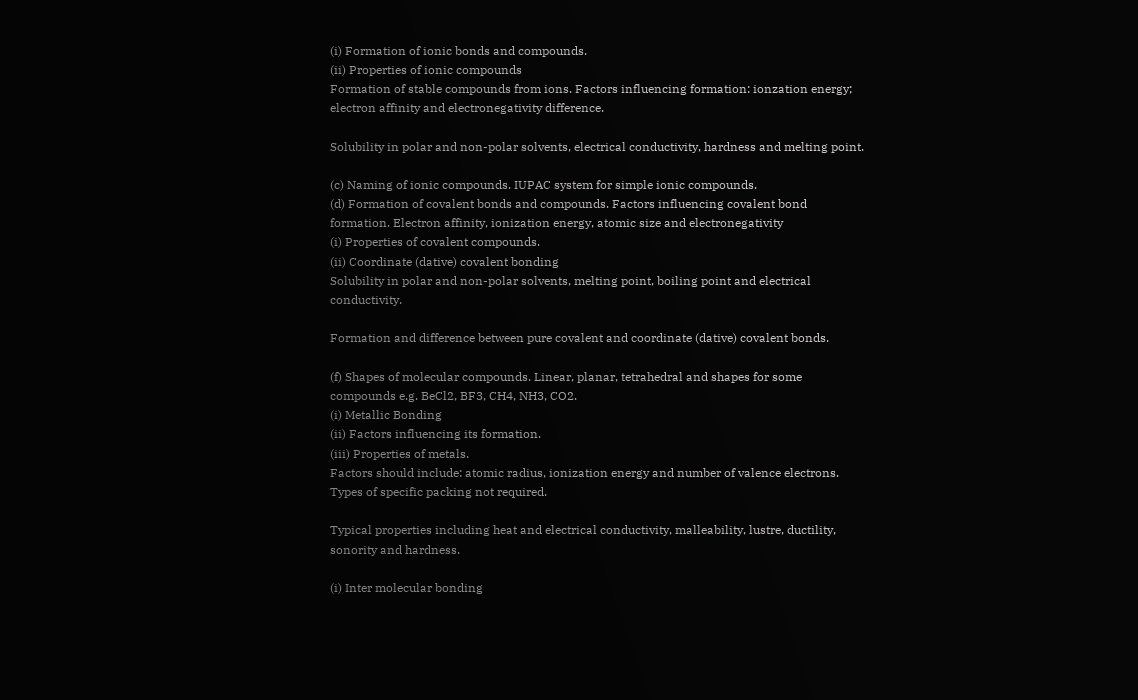(i) Formation of ionic bonds and compounds.
(ii) Properties of ionic compounds
Formation of stable compounds from ions. Factors influencing formation: ionzation energy; electron affinity and electronegativity difference.

Solubility in polar and non-polar solvents, electrical conductivity, hardness and melting point.

(c) Naming of ionic compounds. IUPAC system for simple ionic compounds.
(d) Formation of covalent bonds and compounds. Factors influencing covalent bond formation. Electron affinity, ionization energy, atomic size and electronegativity
(i) Properties of covalent compounds.
(ii) Coordinate (dative) covalent bonding
Solubility in polar and non-polar solvents, melting point, boiling point and electrical conductivity.

Formation and difference between pure covalent and coordinate (dative) covalent bonds.

(f) Shapes of molecular compounds. Linear, planar, tetrahedral and shapes for some compounds e.g. BeCl2, BF3, CH4, NH3, CO2.
(i) Metallic Bonding
(ii) Factors influencing its formation.
(iii) Properties of metals.
Factors should include: atomic radius, ionization energy and number of valence electrons. Types of specific packing not required.

Typical properties including heat and electrical conductivity, malleability, lustre, ductility, sonority and hardness.

(i) Inter molecular bonding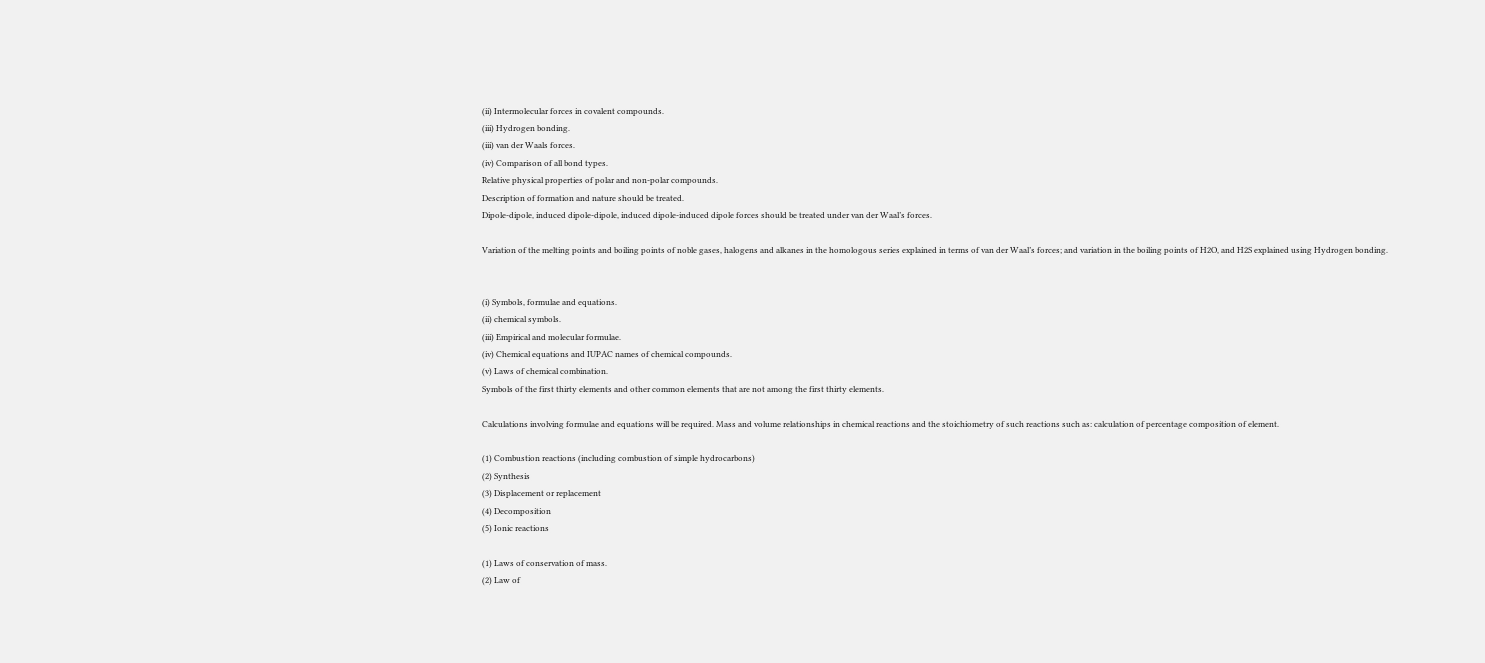(ii) Intermolecular forces in covalent compounds.
(iii) Hydrogen bonding.
(iii) van der Waals forces.
(iv) Comparison of all bond types.
Relative physical properties of polar and non-polar compounds.
Description of formation and nature should be treated.
Dipole-dipole, induced dipole-dipole, induced dipole-induced dipole forces should be treated under van der Waal’s forces.

Variation of the melting points and boiling points of noble gases, halogens and alkanes in the homologous series explained in terms of van der Waal’s forces; and variation in the boiling points of H2O, and H2S explained using Hydrogen bonding.


(i) Symbols, formulae and equations.
(ii) chemical symbols.
(iii) Empirical and molecular formulae.
(iv) Chemical equations and IUPAC names of chemical compounds.
(v) Laws of chemical combination.
Symbols of the first thirty elements and other common elements that are not among the first thirty elements.

Calculations involving formulae and equations will be required. Mass and volume relationships in chemical reactions and the stoichiometry of such reactions such as: calculation of percentage composition of element.

(1) Combustion reactions (including combustion of simple hydrocarbons)
(2) Synthesis
(3) Displacement or replacement
(4) Decomposition
(5) Ionic reactions

(1) Laws of conservation of mass.
(2) Law of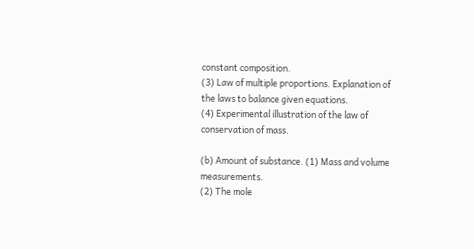constant composition.
(3) Law of multiple proportions. Explanation of the laws to balance given equations.
(4) Experimental illustration of the law of conservation of mass.

(b) Amount of substance. (1) Mass and volume measurements.
(2) The mole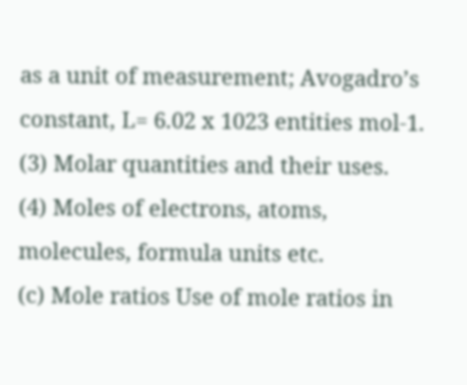as a unit of measurement; Avogadro’s constant, L= 6.02 x 1023 entities mol-1.
(3) Molar quantities and their uses.
(4) Moles of electrons, atoms, molecules, formula units etc.
(c) Mole ratios Use of mole ratios in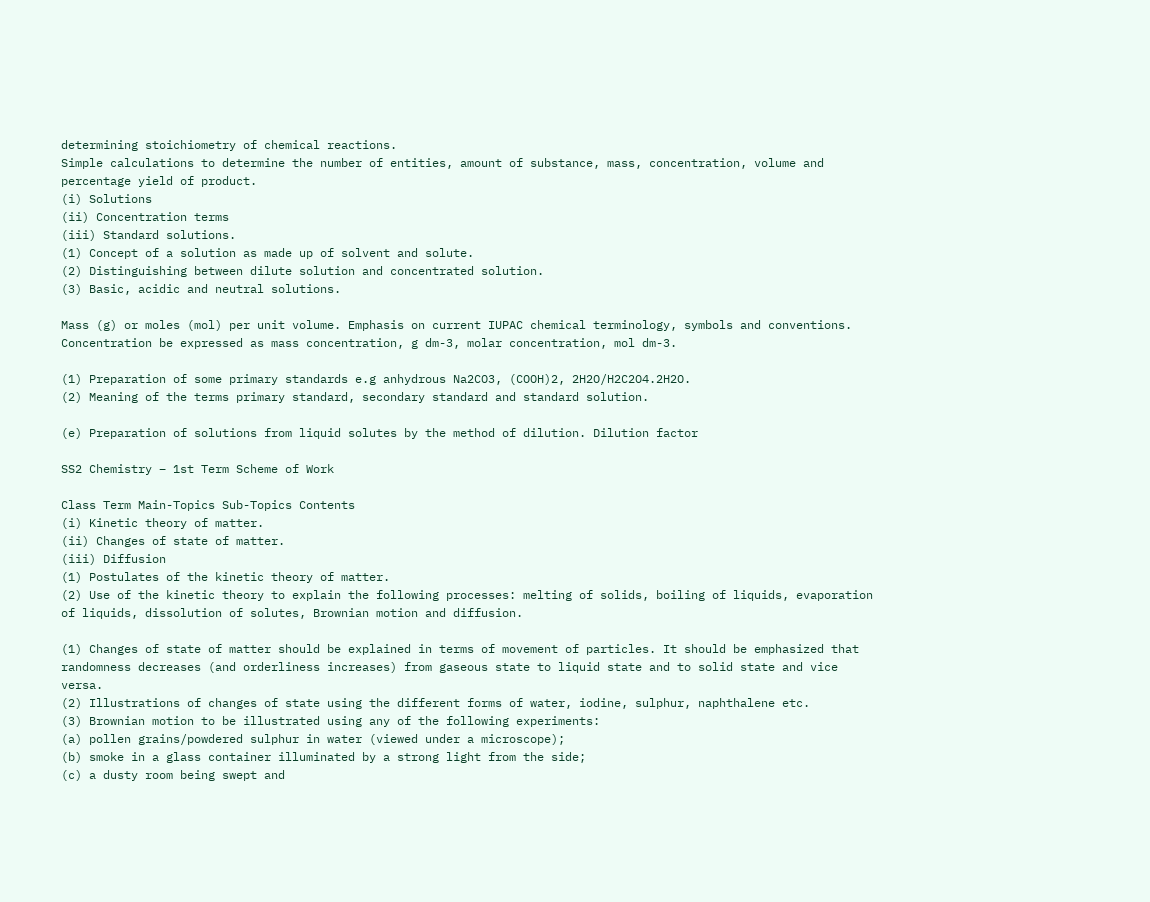determining stoichiometry of chemical reactions.
Simple calculations to determine the number of entities, amount of substance, mass, concentration, volume and percentage yield of product.
(i) Solutions
(ii) Concentration terms
(iii) Standard solutions.
(1) Concept of a solution as made up of solvent and solute.
(2) Distinguishing between dilute solution and concentrated solution.
(3) Basic, acidic and neutral solutions.

Mass (g) or moles (mol) per unit volume. Emphasis on current IUPAC chemical terminology, symbols and conventions. Concentration be expressed as mass concentration, g dm-3, molar concentration, mol dm-3.

(1) Preparation of some primary standards e.g anhydrous Na2CO3, (COOH)2, 2H2O/H2C2O4.2H2O.
(2) Meaning of the terms primary standard, secondary standard and standard solution.

(e) Preparation of solutions from liquid solutes by the method of dilution. Dilution factor

SS2 Chemistry – 1st Term Scheme of Work

Class Term Main-Topics Sub-Topics Contents
(i) Kinetic theory of matter.
(ii) Changes of state of matter.
(iii) Diffusion
(1) Postulates of the kinetic theory of matter.
(2) Use of the kinetic theory to explain the following processes: melting of solids, boiling of liquids, evaporation of liquids, dissolution of solutes, Brownian motion and diffusion.

(1) Changes of state of matter should be explained in terms of movement of particles. It should be emphasized that randomness decreases (and orderliness increases) from gaseous state to liquid state and to solid state and vice versa.
(2) Illustrations of changes of state using the different forms of water, iodine, sulphur, naphthalene etc.
(3) Brownian motion to be illustrated using any of the following experiments:
(a) pollen grains/powdered sulphur in water (viewed under a microscope);
(b) smoke in a glass container illuminated by a strong light from the side;
(c) a dusty room being swept and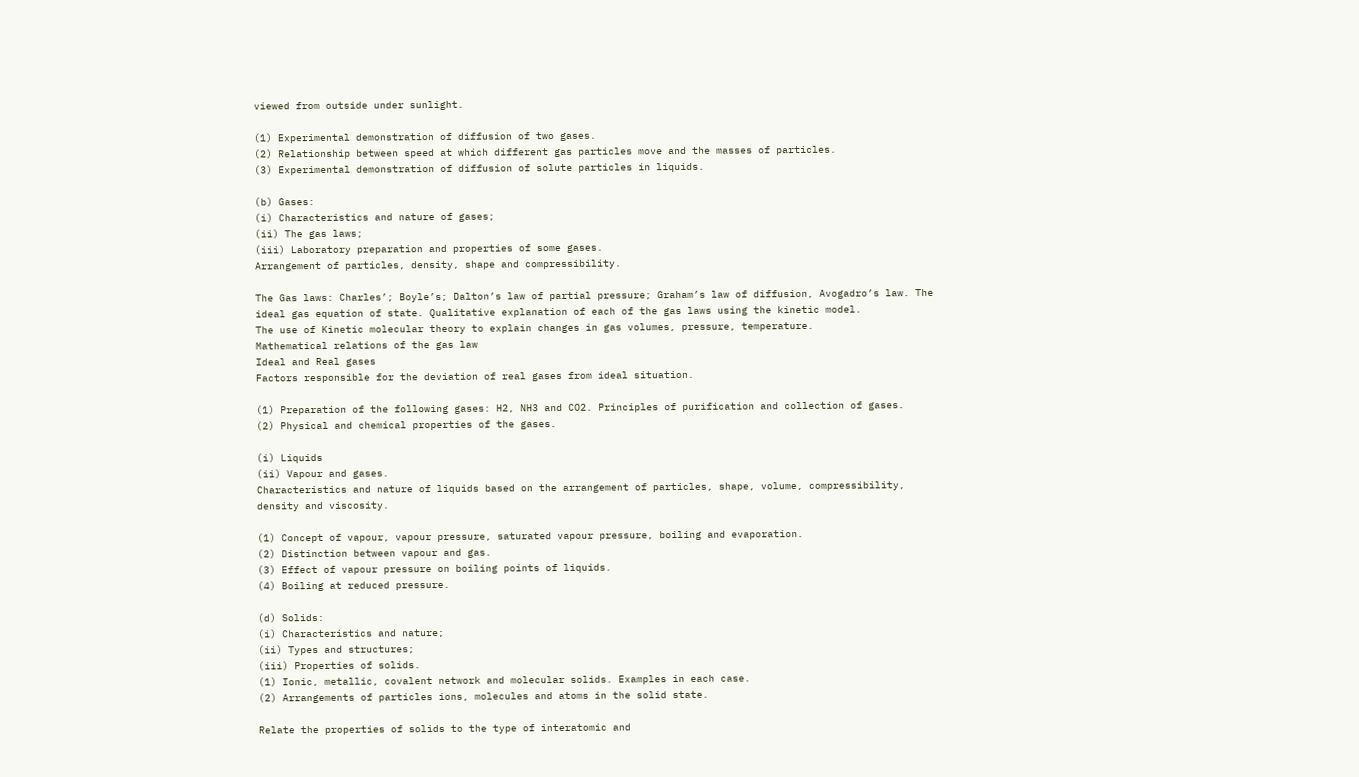viewed from outside under sunlight.

(1) Experimental demonstration of diffusion of two gases.
(2) Relationship between speed at which different gas particles move and the masses of particles.
(3) Experimental demonstration of diffusion of solute particles in liquids.

(b) Gases:
(i) Characteristics and nature of gases;
(ii) The gas laws;
(iii) Laboratory preparation and properties of some gases.
Arrangement of particles, density, shape and compressibility.

The Gas laws: Charles’; Boyle’s; Dalton’s law of partial pressure; Graham’s law of diffusion, Avogadro’s law. The ideal gas equation of state. Qualitative explanation of each of the gas laws using the kinetic model.
The use of Kinetic molecular theory to explain changes in gas volumes, pressure, temperature.
Mathematical relations of the gas law
Ideal and Real gases
Factors responsible for the deviation of real gases from ideal situation.

(1) Preparation of the following gases: H2, NH3 and CO2. Principles of purification and collection of gases.
(2) Physical and chemical properties of the gases.

(i) Liquids
(ii) Vapour and gases.
Characteristics and nature of liquids based on the arrangement of particles, shape, volume, compressibility, density and viscosity.

(1) Concept of vapour, vapour pressure, saturated vapour pressure, boiling and evaporation.
(2) Distinction between vapour and gas.
(3) Effect of vapour pressure on boiling points of liquids.
(4) Boiling at reduced pressure.

(d) Solids:
(i) Characteristics and nature;
(ii) Types and structures;
(iii) Properties of solids.
(1) Ionic, metallic, covalent network and molecular solids. Examples in each case.
(2) Arrangements of particles ions, molecules and atoms in the solid state.

Relate the properties of solids to the type of interatomic and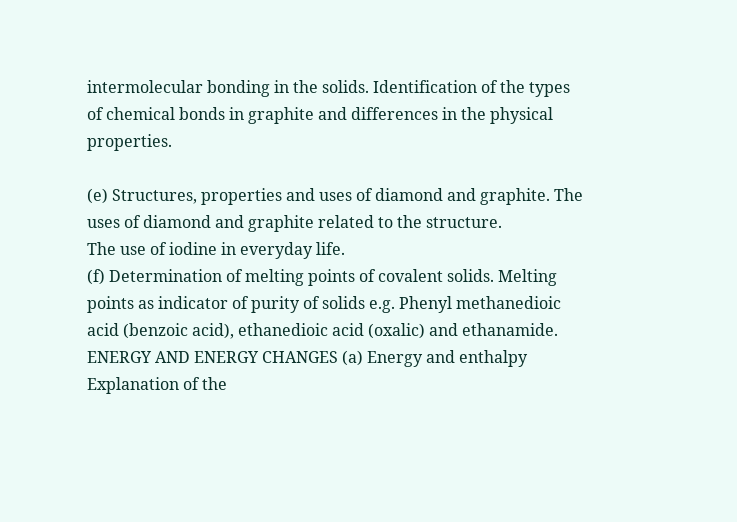intermolecular bonding in the solids. Identification of the types of chemical bonds in graphite and differences in the physical properties.

(e) Structures, properties and uses of diamond and graphite. The uses of diamond and graphite related to the structure.
The use of iodine in everyday life.
(f) Determination of melting points of covalent solids. Melting points as indicator of purity of solids e.g. Phenyl methanedioic acid (benzoic acid), ethanedioic acid (oxalic) and ethanamide.
ENERGY AND ENERGY CHANGES (a) Energy and enthalpy Explanation of the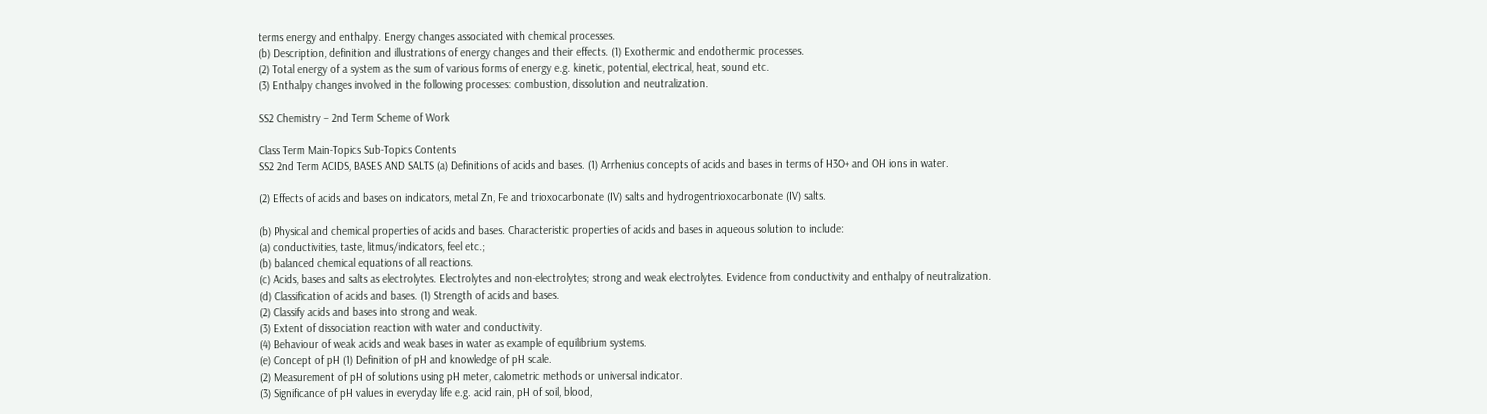terms energy and enthalpy. Energy changes associated with chemical processes.
(b) Description, definition and illustrations of energy changes and their effects. (1) Exothermic and endothermic processes.
(2) Total energy of a system as the sum of various forms of energy e.g. kinetic, potential, electrical, heat, sound etc.
(3) Enthalpy changes involved in the following processes: combustion, dissolution and neutralization.

SS2 Chemistry – 2nd Term Scheme of Work

Class Term Main-Topics Sub-Topics Contents
SS2 2nd Term ACIDS, BASES AND SALTS (a) Definitions of acids and bases. (1) Arrhenius concepts of acids and bases in terms of H3O+ and OH ions in water.

(2) Effects of acids and bases on indicators, metal Zn, Fe and trioxocarbonate (IV) salts and hydrogentrioxocarbonate (IV) salts.

(b) Physical and chemical properties of acids and bases. Characteristic properties of acids and bases in aqueous solution to include:
(a) conductivities, taste, litmus/indicators, feel etc.;
(b) balanced chemical equations of all reactions.
(c) Acids, bases and salts as electrolytes. Electrolytes and non-electrolytes; strong and weak electrolytes. Evidence from conductivity and enthalpy of neutralization.
(d) Classification of acids and bases. (1) Strength of acids and bases.
(2) Classify acids and bases into strong and weak.
(3) Extent of dissociation reaction with water and conductivity.
(4) Behaviour of weak acids and weak bases in water as example of equilibrium systems.
(e) Concept of pH (1) Definition of pH and knowledge of pH scale.
(2) Measurement of pH of solutions using pH meter, calometric methods or universal indicator.
(3) Significance of pH values in everyday life e.g. acid rain, pH of soil, blood,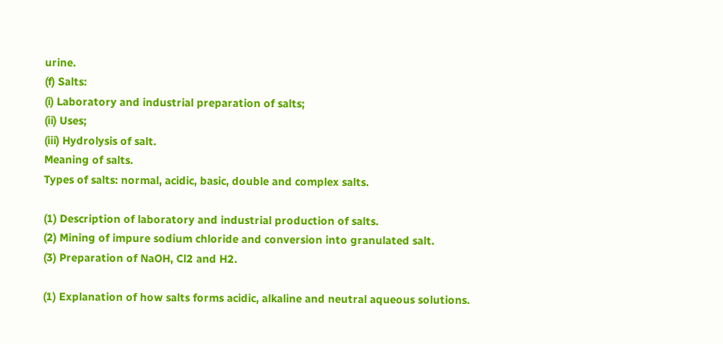urine.
(f) Salts:
(i) Laboratory and industrial preparation of salts;
(ii) Uses;
(iii) Hydrolysis of salt.
Meaning of salts.
Types of salts: normal, acidic, basic, double and complex salts.

(1) Description of laboratory and industrial production of salts.
(2) Mining of impure sodium chloride and conversion into granulated salt.
(3) Preparation of NaOH, Cl2 and H2.

(1) Explanation of how salts forms acidic, alkaline and neutral aqueous solutions.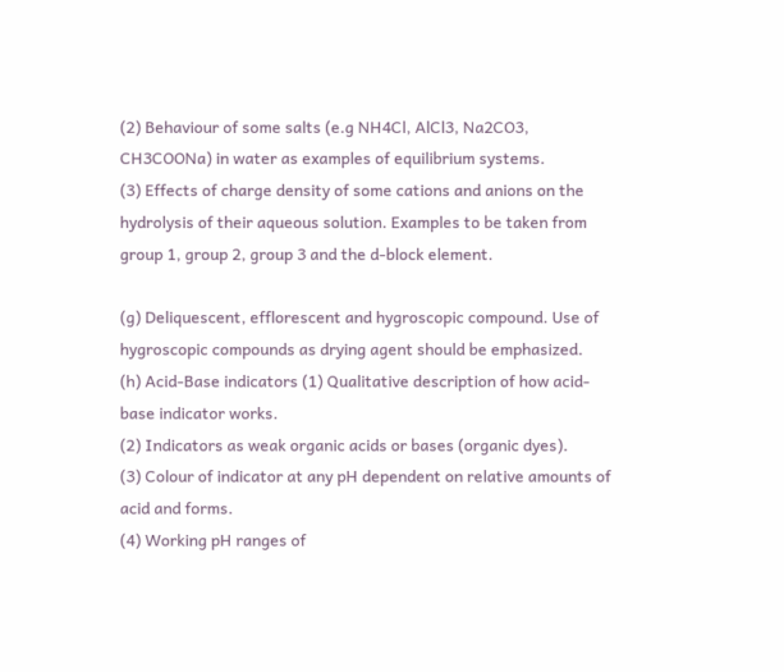(2) Behaviour of some salts (e.g NH4Cl, AlCl3, Na2CO3, CH3COONa) in water as examples of equilibrium systems.
(3) Effects of charge density of some cations and anions on the hydrolysis of their aqueous solution. Examples to be taken from group 1, group 2, group 3 and the d-block element.

(g) Deliquescent, efflorescent and hygroscopic compound. Use of hygroscopic compounds as drying agent should be emphasized.
(h) Acid-Base indicators (1) Qualitative description of how acid-base indicator works.
(2) Indicators as weak organic acids or bases (organic dyes).
(3) Colour of indicator at any pH dependent on relative amounts of acid and forms.
(4) Working pH ranges of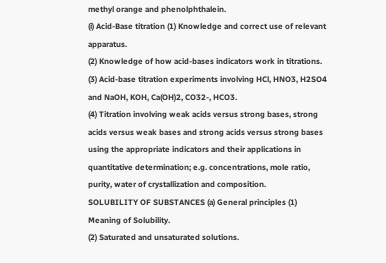methyl orange and phenolphthalein.
(i) Acid-Base titration (1) Knowledge and correct use of relevant apparatus.
(2) Knowledge of how acid-bases indicators work in titrations.
(3) Acid-base titration experiments involving HCl, HNO3, H2SO4 and NaOH, KOH, Ca(OH)2, CO32-, HCO3.
(4) Titration involving weak acids versus strong bases, strong acids versus weak bases and strong acids versus strong bases using the appropriate indicators and their applications in quantitative determination; e.g. concentrations, mole ratio, purity, water of crystallization and composition.
SOLUBILITY OF SUBSTANCES (a) General principles (1) Meaning of Solubility.
(2) Saturated and unsaturated solutions.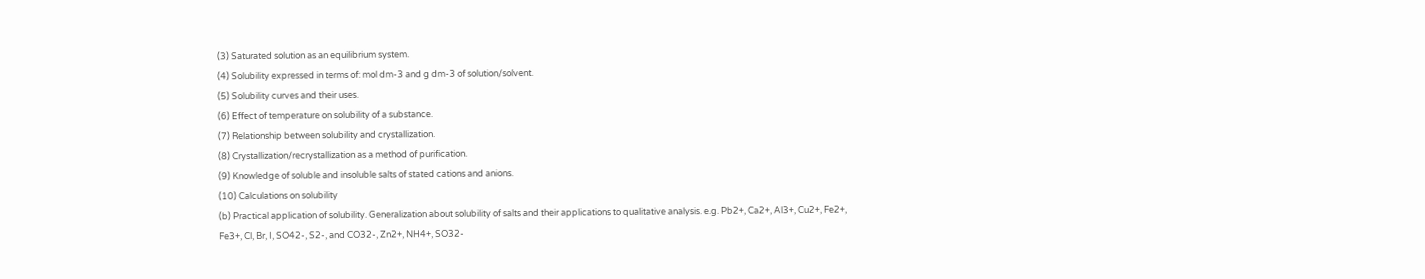(3) Saturated solution as an equilibrium system.
(4) Solubility expressed in terms of: mol dm-3 and g dm-3 of solution/solvent.
(5) Solubility curves and their uses.
(6) Effect of temperature on solubility of a substance.
(7) Relationship between solubility and crystallization.
(8) Crystallization/recrystallization as a method of purification.
(9) Knowledge of soluble and insoluble salts of stated cations and anions.
(10) Calculations on solubility
(b) Practical application of solubility. Generalization about solubility of salts and their applications to qualitative analysis. e.g. Pb2+, Ca2+, Al3+, Cu2+, Fe2+, Fe3+, Cl, Br, I, SO42-, S2-, and CO32-, Zn2+, NH4+, SO32-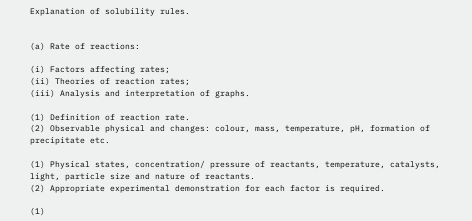Explanation of solubility rules.


(a) Rate of reactions:

(i) Factors affecting rates;
(ii) Theories of reaction rates;
(iii) Analysis and interpretation of graphs.

(1) Definition of reaction rate.
(2) Observable physical and changes: colour, mass, temperature, pH, formation of precipitate etc.

(1) Physical states, concentration/ pressure of reactants, temperature, catalysts, light, particle size and nature of reactants.
(2) Appropriate experimental demonstration for each factor is required.

(1)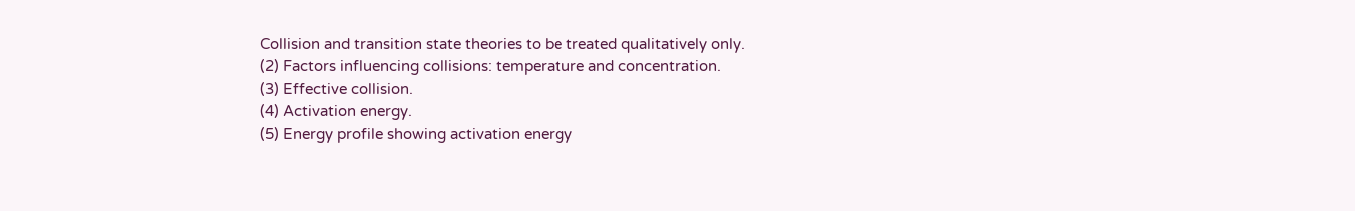Collision and transition state theories to be treated qualitatively only.
(2) Factors influencing collisions: temperature and concentration.
(3) Effective collision.
(4) Activation energy.
(5) Energy profile showing activation energy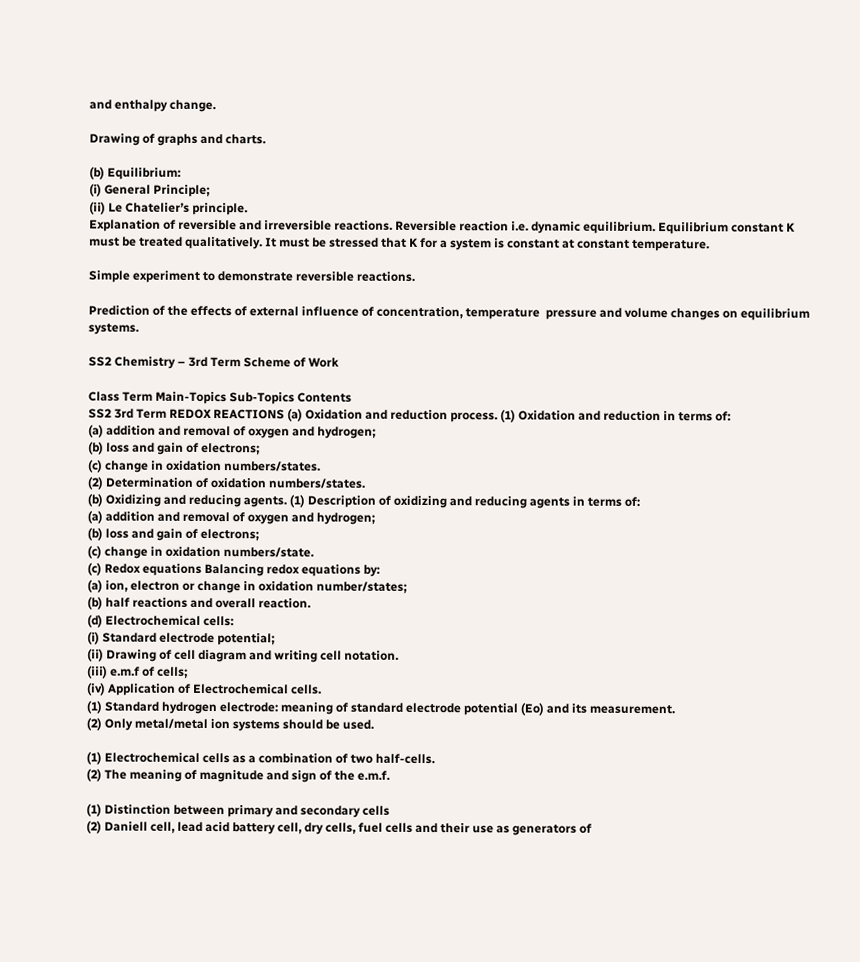and enthalpy change.

Drawing of graphs and charts.

(b) Equilibrium:
(i) General Principle;
(ii) Le Chatelier’s principle.
Explanation of reversible and irreversible reactions. Reversible reaction i.e. dynamic equilibrium. Equilibrium constant K must be treated qualitatively. It must be stressed that K for a system is constant at constant temperature.

Simple experiment to demonstrate reversible reactions.

Prediction of the effects of external influence of concentration, temperature  pressure and volume changes on equilibrium systems.

SS2 Chemistry – 3rd Term Scheme of Work

Class Term Main-Topics Sub-Topics Contents
SS2 3rd Term REDOX REACTIONS (a) Oxidation and reduction process. (1) Oxidation and reduction in terms of:
(a) addition and removal of oxygen and hydrogen;
(b) loss and gain of electrons;
(c) change in oxidation numbers/states.
(2) Determination of oxidation numbers/states.
(b) Oxidizing and reducing agents. (1) Description of oxidizing and reducing agents in terms of:
(a) addition and removal of oxygen and hydrogen;
(b) loss and gain of electrons;
(c) change in oxidation numbers/state.
(c) Redox equations Balancing redox equations by:
(a) ion, electron or change in oxidation number/states;
(b) half reactions and overall reaction.
(d) Electrochemical cells:
(i) Standard electrode potential;
(ii) Drawing of cell diagram and writing cell notation.
(iii) e.m.f of cells;
(iv) Application of Electrochemical cells.
(1) Standard hydrogen electrode: meaning of standard electrode potential (Eo) and its measurement.
(2) Only metal/metal ion systems should be used.

(1) Electrochemical cells as a combination of two half-cells.
(2) The meaning of magnitude and sign of the e.m.f.

(1) Distinction between primary and secondary cells
(2) Daniell cell, lead acid battery cell, dry cells, fuel cells and their use as generators of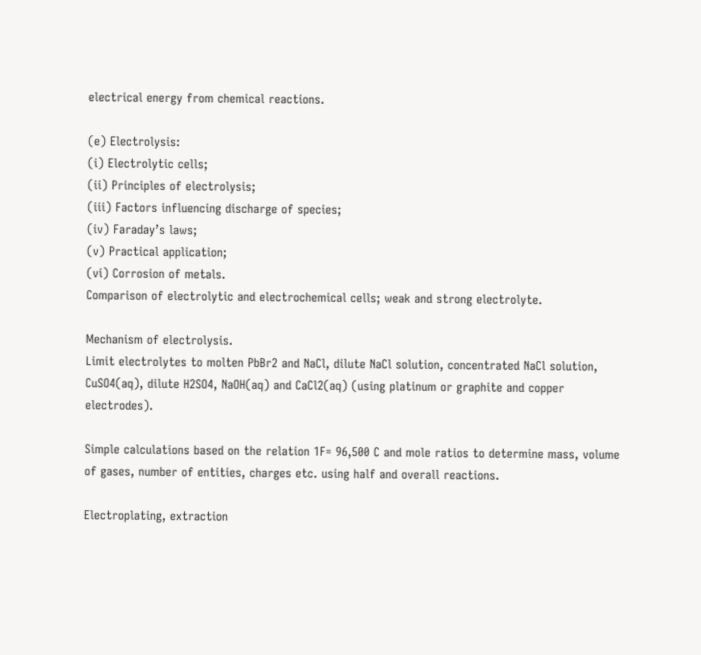electrical energy from chemical reactions.

(e) Electrolysis:
(i) Electrolytic cells;
(ii) Principles of electrolysis;
(iii) Factors influencing discharge of species;
(iv) Faraday’s laws;
(v) Practical application;
(vi) Corrosion of metals.
Comparison of electrolytic and electrochemical cells; weak and strong electrolyte.

Mechanism of electrolysis.
Limit electrolytes to molten PbBr2 and NaCl, dilute NaCl solution, concentrated NaCl solution, CuSO4(aq), dilute H2SO4, NaOH(aq) and CaCl2(aq) (using platinum or graphite and copper electrodes).

Simple calculations based on the relation 1F= 96,500 C and mole ratios to determine mass, volume of gases, number of entities, charges etc. using half and overall reactions.

Electroplating, extraction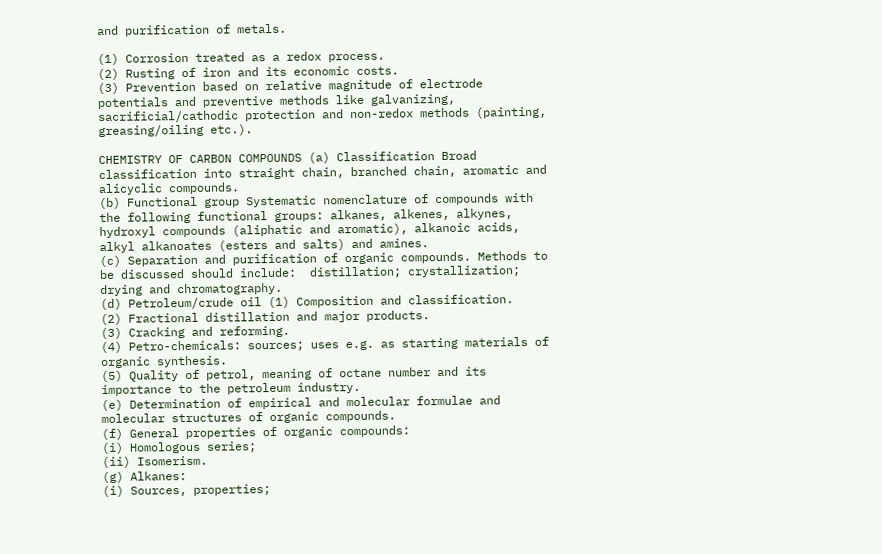and purification of metals.

(1) Corrosion treated as a redox process.
(2) Rusting of iron and its economic costs.
(3) Prevention based on relative magnitude of electrode potentials and preventive methods like galvanizing, sacrificial/cathodic protection and non-redox methods (painting, greasing/oiling etc.).

CHEMISTRY OF CARBON COMPOUNDS (a) Classification Broad classification into straight chain, branched chain, aromatic and alicyclic compounds.
(b) Functional group Systematic nomenclature of compounds with the following functional groups: alkanes, alkenes, alkynes, hydroxyl compounds (aliphatic and aromatic), alkanoic acids, alkyl alkanoates (esters and salts) and amines.
(c) Separation and purification of organic compounds. Methods to be discussed should include:  distillation; crystallization; drying and chromatography.
(d) Petroleum/crude oil (1) Composition and classification.
(2) Fractional distillation and major products.
(3) Cracking and reforming.
(4) Petro-chemicals: sources; uses e.g. as starting materials of organic synthesis.
(5) Quality of petrol, meaning of octane number and its importance to the petroleum industry.
(e) Determination of empirical and molecular formulae and molecular structures of organic compounds.
(f) General properties of organic compounds:
(i) Homologous series;
(ii) Isomerism.
(g) Alkanes:
(i) Sources, properties;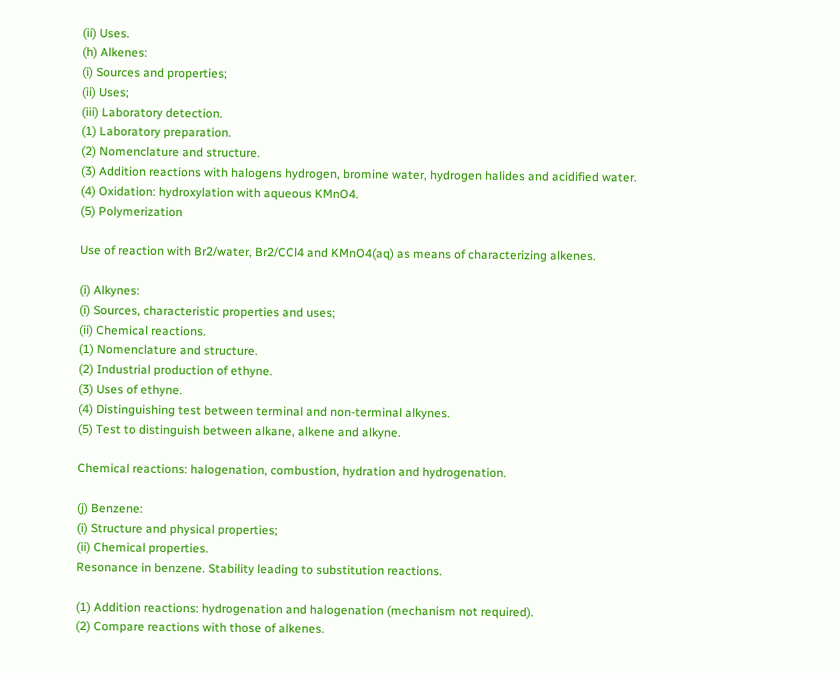(ii) Uses.
(h) Alkenes:
(i) Sources and properties;
(ii) Uses;
(iii) Laboratory detection.
(1) Laboratory preparation.
(2) Nomenclature and structure.
(3) Addition reactions with halogens hydrogen, bromine water, hydrogen halides and acidified water.
(4) Oxidation: hydroxylation with aqueous KMnO4.
(5) Polymerization

Use of reaction with Br2/water, Br2/CCl4 and KMnO4(aq) as means of characterizing alkenes.

(i) Alkynes:
(i) Sources, characteristic properties and uses;
(ii) Chemical reactions.
(1) Nomenclature and structure.
(2) Industrial production of ethyne.
(3) Uses of ethyne.
(4) Distinguishing test between terminal and non-terminal alkynes.
(5) Test to distinguish between alkane, alkene and alkyne.

Chemical reactions: halogenation, combustion, hydration and hydrogenation.

(j) Benzene:
(i) Structure and physical properties;
(ii) Chemical properties.
Resonance in benzene. Stability leading to substitution reactions.

(1) Addition reactions: hydrogenation and halogenation (mechanism not required).
(2) Compare reactions with those of alkenes.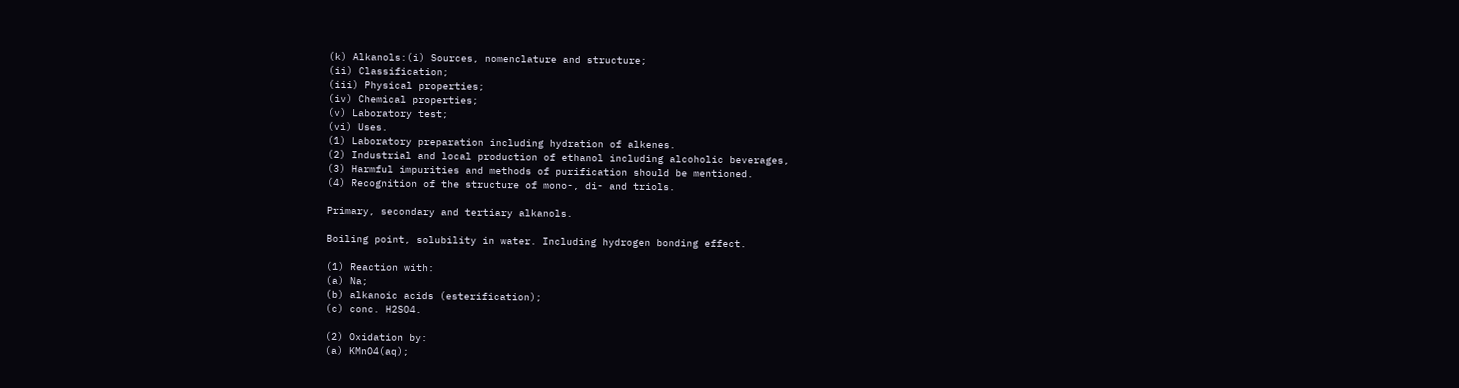(k) Alkanols:(i) Sources, nomenclature and structure;
(ii) Classification;
(iii) Physical properties;
(iv) Chemical properties;
(v) Laboratory test;
(vi) Uses.
(1) Laboratory preparation including hydration of alkenes.
(2) Industrial and local production of ethanol including alcoholic beverages,
(3) Harmful impurities and methods of purification should be mentioned.
(4) Recognition of the structure of mono-, di- and triols.

Primary, secondary and tertiary alkanols.

Boiling point, solubility in water. Including hydrogen bonding effect.

(1) Reaction with:
(a) Na;
(b) alkanoic acids (esterification);
(c) conc. H2SO4.

(2) Oxidation by:
(a) KMnO4(aq);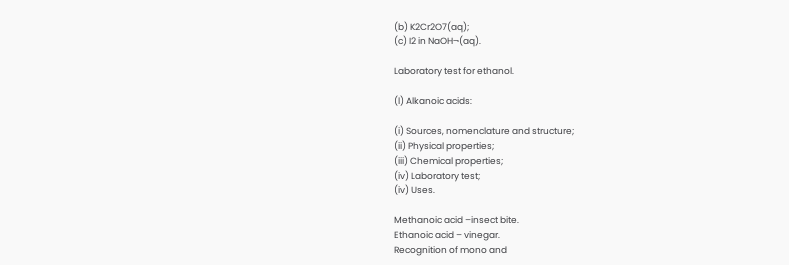(b) K2Cr2O7(aq);
(c) I2 in NaOH¬(aq).

Laboratory test for ethanol.

(l) Alkanoic acids:

(i) Sources, nomenclature and structure;
(ii) Physical properties;
(iii) Chemical properties;
(iv) Laboratory test;
(iv) Uses.

Methanoic acid –insect bite.
Ethanoic acid – vinegar.
Recognition of mono and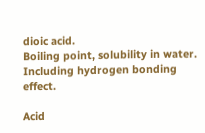dioic acid.
Boiling point, solubility in water.
Including hydrogen bonding effect.

Acid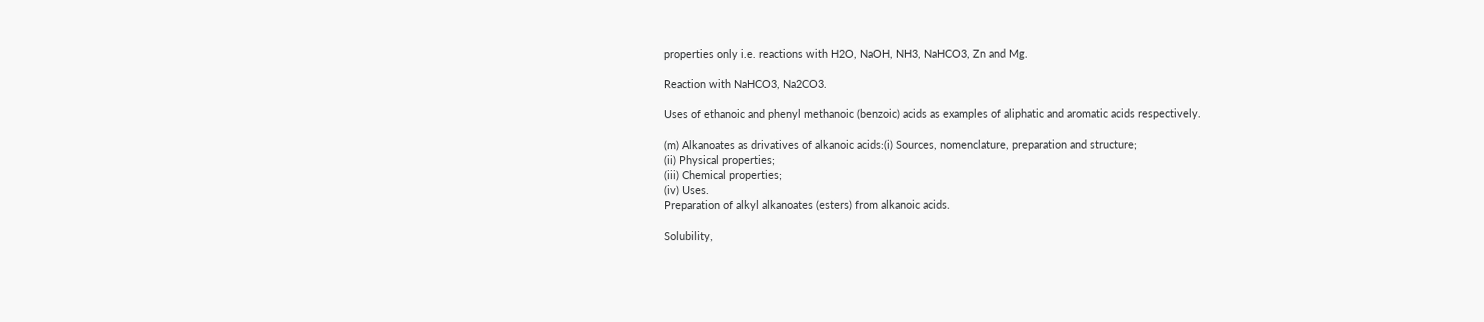properties only i.e. reactions with H2O, NaOH, NH3, NaHCO3, Zn and Mg.

Reaction with NaHCO3, Na2CO3.

Uses of ethanoic and phenyl methanoic (benzoic) acids as examples of aliphatic and aromatic acids respectively.

(m) Alkanoates as drivatives of alkanoic acids:(i) Sources, nomenclature, preparation and structure;
(ii) Physical properties;
(iii) Chemical properties;
(iv) Uses.
Preparation of alkyl alkanoates (esters) from alkanoic acids.

Solubility,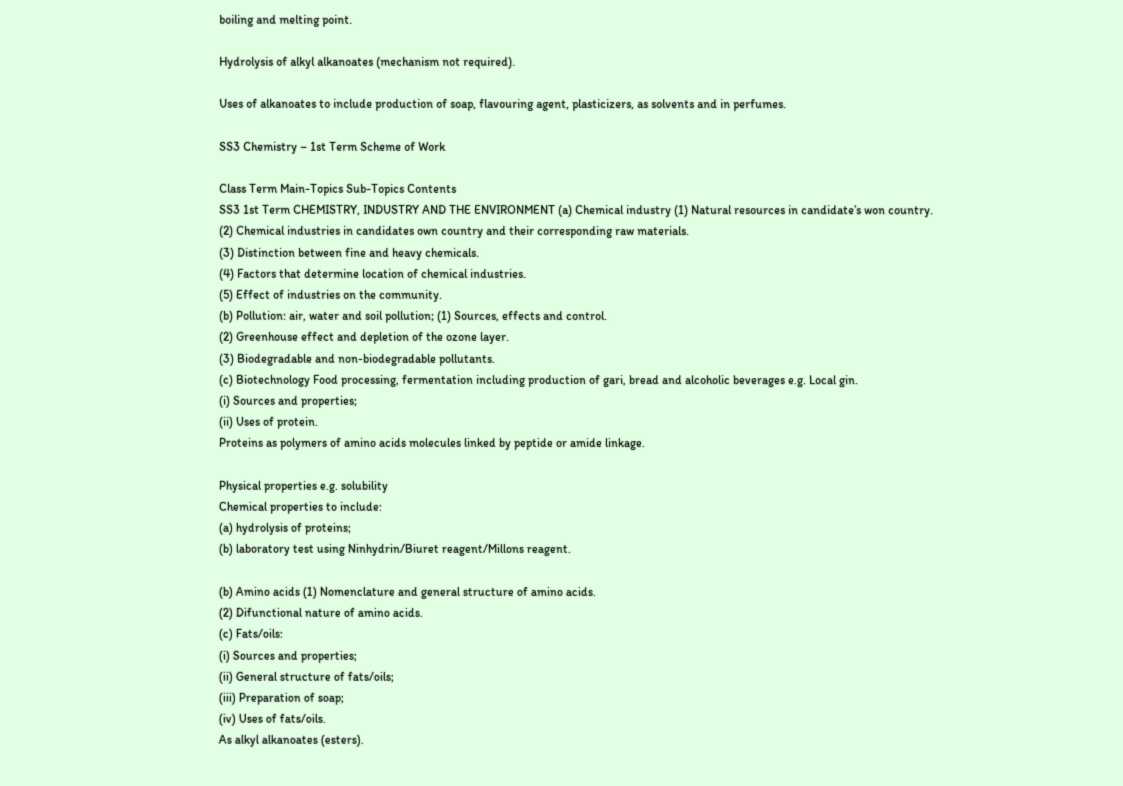boiling and melting point.

Hydrolysis of alkyl alkanoates (mechanism not required).

Uses of alkanoates to include production of soap, flavouring agent, plasticizers, as solvents and in perfumes.

SS3 Chemistry – 1st Term Scheme of Work

Class Term Main-Topics Sub-Topics Contents
SS3 1st Term CHEMISTRY, INDUSTRY AND THE ENVIRONMENT (a) Chemical industry (1) Natural resources in candidate’s won country.
(2) Chemical industries in candidates own country and their corresponding raw materials.
(3) Distinction between fine and heavy chemicals.
(4) Factors that determine location of chemical industries.
(5) Effect of industries on the community.
(b) Pollution: air, water and soil pollution; (1) Sources, effects and control.
(2) Greenhouse effect and depletion of the ozone layer.
(3) Biodegradable and non-biodegradable pollutants.
(c) Biotechnology Food processing, fermentation including production of gari, bread and alcoholic beverages e.g. Local gin.
(i) Sources and properties;
(ii) Uses of protein.
Proteins as polymers of amino acids molecules linked by peptide or amide linkage.

Physical properties e.g. solubility
Chemical properties to include:
(a) hydrolysis of proteins;
(b) laboratory test using Ninhydrin/Biuret reagent/Millons reagent.

(b) Amino acids (1) Nomenclature and general structure of amino acids.
(2) Difunctional nature of amino acids.
(c) Fats/oils:
(i) Sources and properties;
(ii) General structure of fats/oils;
(iii) Preparation of soap;
(iv) Uses of fats/oils.
As alkyl alkanoates (esters).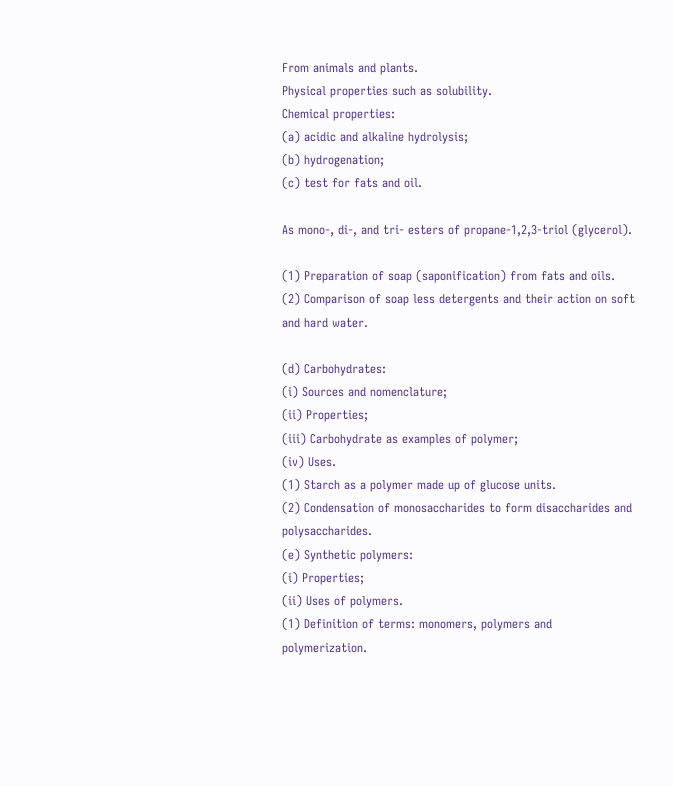From animals and plants.
Physical properties such as solubility.
Chemical properties:
(a) acidic and alkaline hydrolysis;
(b) hydrogenation;
(c) test for fats and oil.

As mono-, di-, and tri- esters of propane-1,2,3-triol (glycerol).

(1) Preparation of soap (saponification) from fats and oils.
(2) Comparison of soap less detergents and their action on soft and hard water.

(d) Carbohydrates:
(i) Sources and nomenclature;
(ii) Properties;
(iii) Carbohydrate as examples of polymer;
(iv) Uses.
(1) Starch as a polymer made up of glucose units.
(2) Condensation of monosaccharides to form disaccharides and polysaccharides.
(e) Synthetic polymers:
(i) Properties;
(ii) Uses of polymers.
(1) Definition of terms: monomers, polymers and polymerization.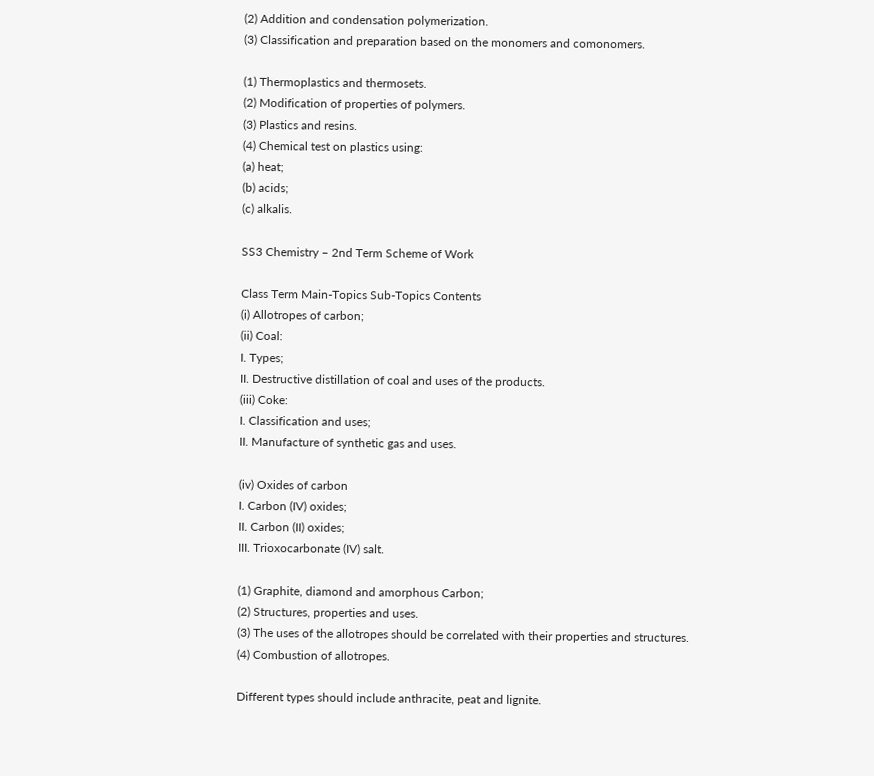(2) Addition and condensation polymerization.
(3) Classification and preparation based on the monomers and comonomers.

(1) Thermoplastics and thermosets.
(2) Modification of properties of polymers.
(3) Plastics and resins.
(4) Chemical test on plastics using:
(a) heat;
(b) acids;
(c) alkalis.

SS3 Chemistry – 2nd Term Scheme of Work

Class Term Main-Topics Sub-Topics Contents
(i) Allotropes of carbon;
(ii) Coal:
I. Types;
II. Destructive distillation of coal and uses of the products.
(iii) Coke:
I. Classification and uses;
II. Manufacture of synthetic gas and uses.

(iv) Oxides of carbon
I. Carbon (IV) oxides;
II. Carbon (II) oxides;
III. Trioxocarbonate (IV) salt.

(1) Graphite, diamond and amorphous Carbon;
(2) Structures, properties and uses.
(3) The uses of the allotropes should be correlated with their properties and structures.
(4) Combustion of allotropes.

Different types should include anthracite, peat and lignite.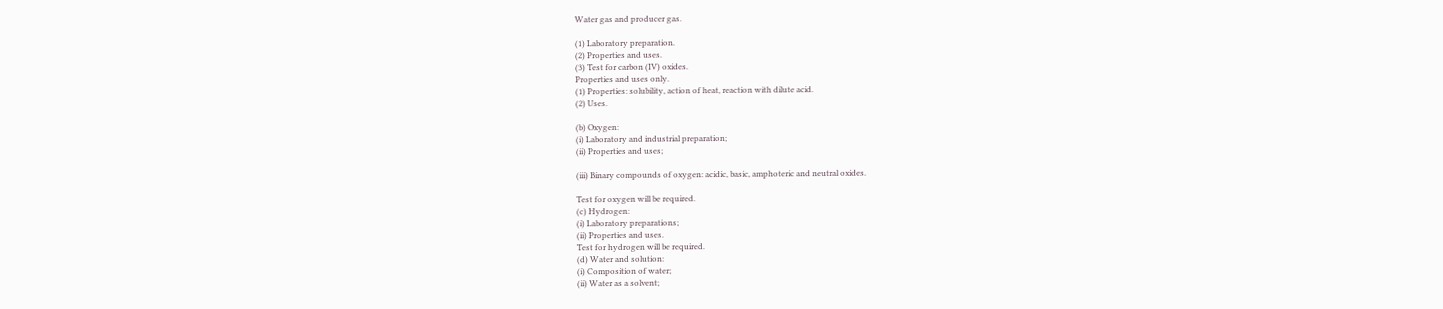Water gas and producer gas.

(1) Laboratory preparation.
(2) Properties and uses.
(3) Test for carbon (IV) oxides.
Properties and uses only.
(1) Properties: solubility, action of heat, reaction with dilute acid.
(2) Uses.

(b) Oxygen:
(i) Laboratory and industrial preparation;
(ii) Properties and uses;

(iii) Binary compounds of oxygen: acidic, basic, amphoteric and neutral oxides.

Test for oxygen will be required.
(c) Hydrogen:
(i) Laboratory preparations;
(ii) Properties and uses.
Test for hydrogen will be required.
(d) Water and solution:
(i) Composition of water;
(ii) Water as a solvent;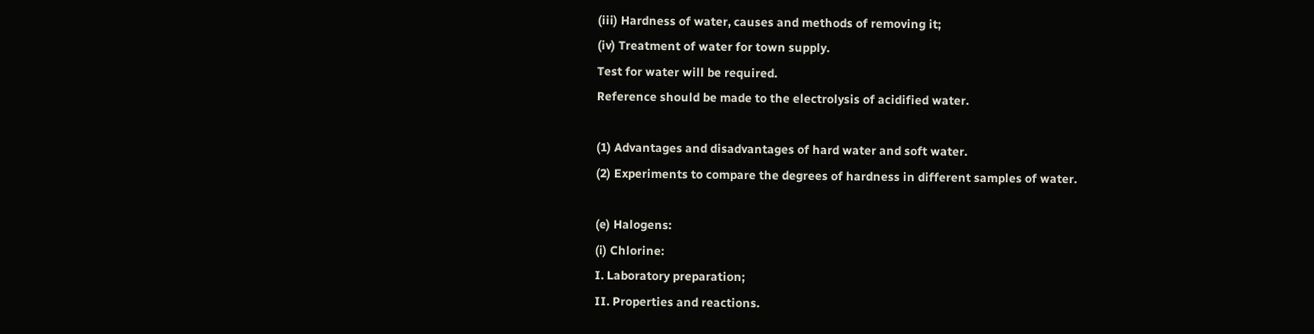(iii) Hardness of water, causes and methods of removing it;
(iv) Treatment of water for town supply.
Test for water will be required.
Reference should be made to the electrolysis of acidified water.

(1) Advantages and disadvantages of hard water and soft water.
(2) Experiments to compare the degrees of hardness in different samples of water.

(e) Halogens:
(i) Chlorine:
I. Laboratory preparation;
II. Properties and reactions.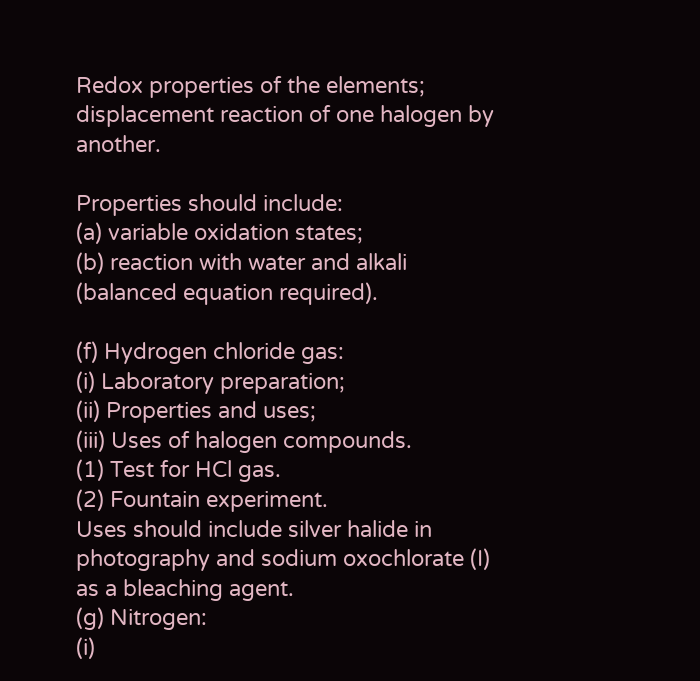Redox properties of the elements; displacement reaction of one halogen by another.

Properties should include:
(a) variable oxidation states;
(b) reaction with water and alkali
(balanced equation required).

(f) Hydrogen chloride gas:
(i) Laboratory preparation;
(ii) Properties and uses;
(iii) Uses of halogen compounds.
(1) Test for HCl gas.
(2) Fountain experiment.
Uses should include silver halide in photography and sodium oxochlorate (I) as a bleaching agent.
(g) Nitrogen:
(i)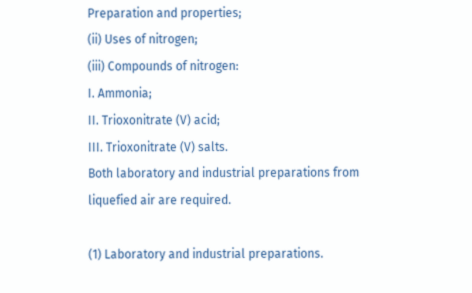Preparation and properties;
(ii) Uses of nitrogen;
(iii) Compounds of nitrogen:
I. Ammonia;
II. Trioxonitrate (V) acid;
III. Trioxonitrate (V) salts.
Both laboratory and industrial preparations from liquefied air are required.

(1) Laboratory and industrial preparations.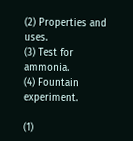(2) Properties and uses.
(3) Test for ammonia.
(4) Fountain experiment.

(1)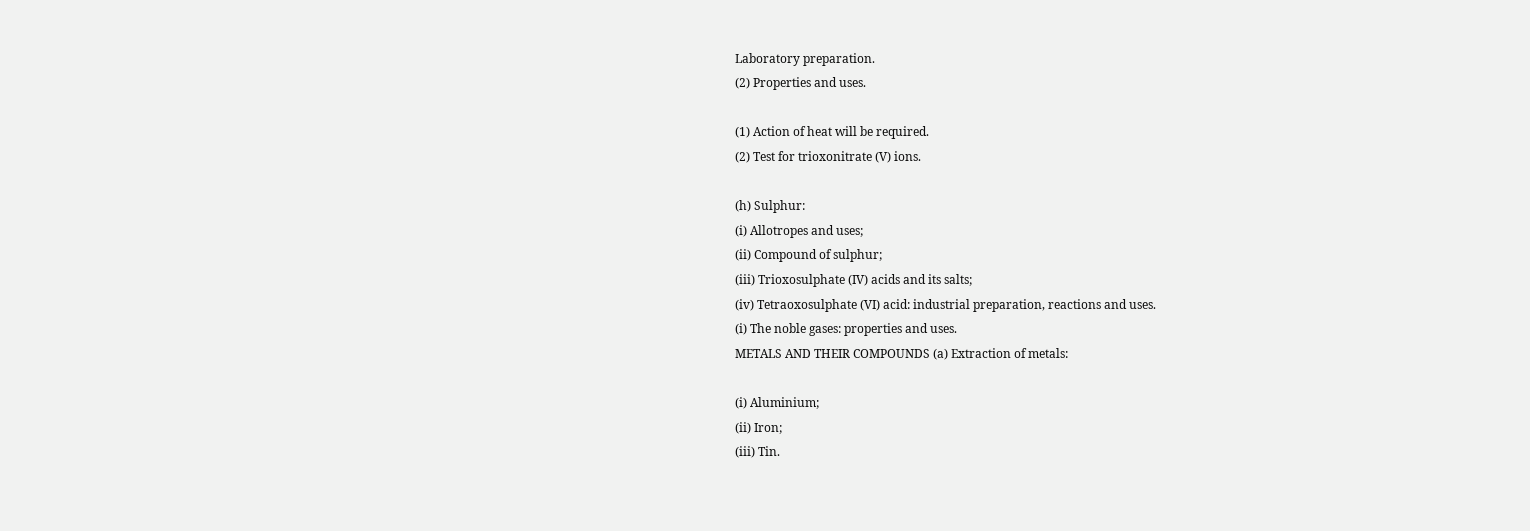Laboratory preparation.
(2) Properties and uses.

(1) Action of heat will be required.
(2) Test for trioxonitrate (V) ions.

(h) Sulphur:
(i) Allotropes and uses;
(ii) Compound of sulphur;
(iii) Trioxosulphate (IV) acids and its salts;
(iv) Tetraoxosulphate (VI) acid: industrial preparation, reactions and uses.
(i) The noble gases: properties and uses.
METALS AND THEIR COMPOUNDS (a) Extraction of metals:

(i) Aluminium;
(ii) Iron;
(iii) Tin.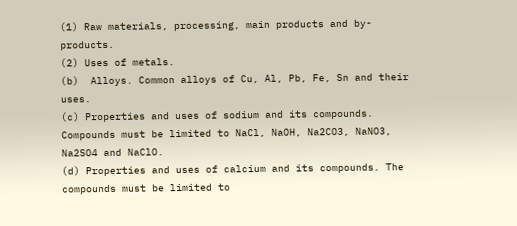(1) Raw materials, processing, main products and by-products.
(2) Uses of metals.
(b)  Alloys. Common alloys of Cu, Al, Pb, Fe, Sn and their uses.
(c) Properties and uses of sodium and its compounds. Compounds must be limited to NaCl, NaOH, Na2CO3, NaNO3, Na2SO4 and NaClO.
(d) Properties and uses of calcium and its compounds. The compounds must be limited to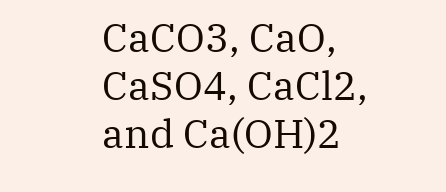CaCO3, CaO, CaSO4, CaCl2,  and Ca(OH)2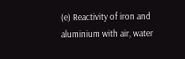(e) Reactivity of iron and aluminium with air, water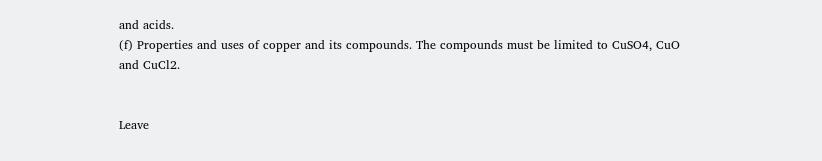and acids.
(f) Properties and uses of copper and its compounds. The compounds must be limited to CuSO4, CuO and CuCl2.


Leave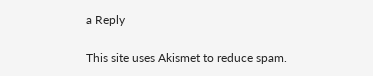a Reply

This site uses Akismet to reduce spam.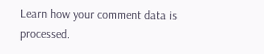Learn how your comment data is processed.